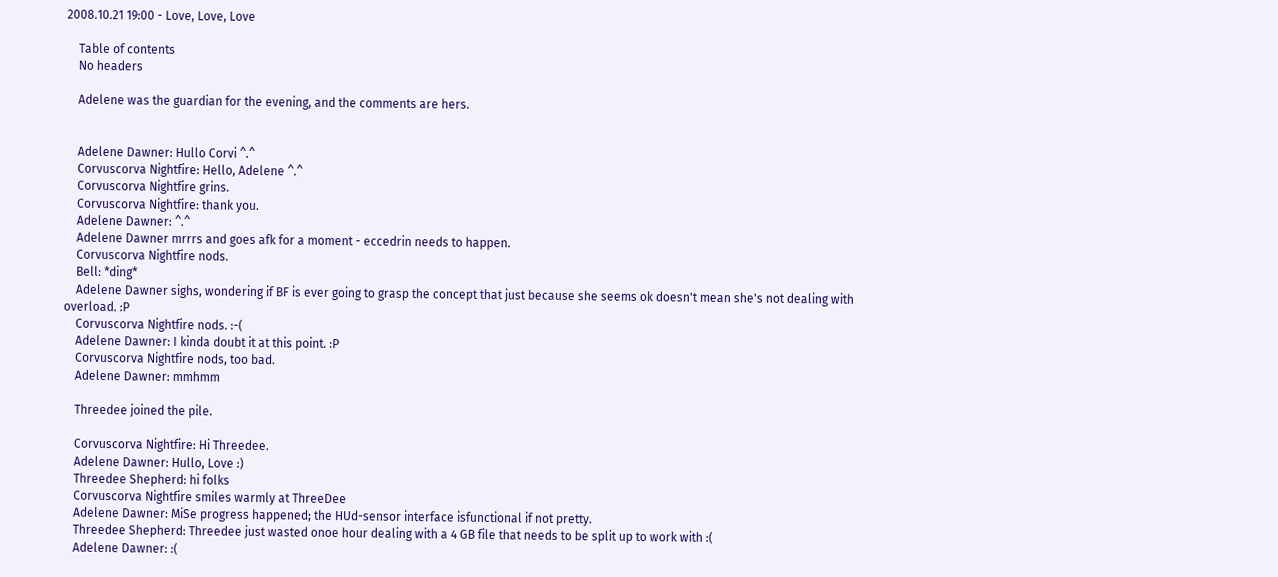2008.10.21 19:00 - Love, Love, Love

    Table of contents
    No headers

    Adelene was the guardian for the evening, and the comments are hers.


    Adelene Dawner: Hullo Corvi ^.^
    Corvuscorva Nightfire: Hello, Adelene ^.^
    Corvuscorva Nightfire grins.
    Corvuscorva Nightfire: thank you.
    Adelene Dawner: ^.^
    Adelene Dawner mrrrs and goes afk for a moment - eccedrin needs to happen.
    Corvuscorva Nightfire nods.
    Bell: *ding*
    Adelene Dawner sighs, wondering if BF is ever going to grasp the concept that just because she seems ok doesn't mean she's not dealing with overload. :P
    Corvuscorva Nightfire nods. :-(
    Adelene Dawner: I kinda doubt it at this point. :P
    Corvuscorva Nightfire nods, too bad.
    Adelene Dawner: mmhmm

    Threedee joined the pile.

    Corvuscorva Nightfire: Hi Threedee.
    Adelene Dawner: Hullo, Love :)
    Threedee Shepherd: hi folks
    Corvuscorva Nightfire smiles warmly at ThreeDee
    Adelene Dawner: MiSe progress happened; the HUd-sensor interface isfunctional if not pretty.
    Threedee Shepherd: Threedee just wasted onoe hour dealing with a 4 GB file that needs to be split up to work with :(
    Adelene Dawner: :(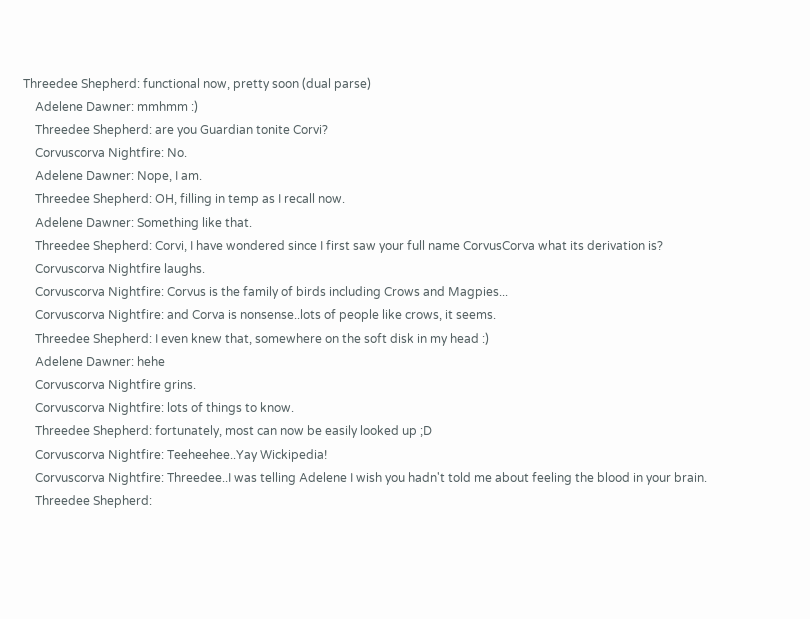Threedee Shepherd: functional now, pretty soon (dual parse)
    Adelene Dawner: mmhmm :)
    Threedee Shepherd: are you Guardian tonite Corvi?
    Corvuscorva Nightfire: No.
    Adelene Dawner: Nope, I am.
    Threedee Shepherd: OH, filling in temp as I recall now.
    Adelene Dawner: Something like that.
    Threedee Shepherd: Corvi, I have wondered since I first saw your full name CorvusCorva what its derivation is?
    Corvuscorva Nightfire laughs.
    Corvuscorva Nightfire: Corvus is the family of birds including Crows and Magpies...
    Corvuscorva Nightfire: and Corva is nonsense..lots of people like crows, it seems.
    Threedee Shepherd: I even knew that, somewhere on the soft disk in my head :)
    Adelene Dawner: hehe
    Corvuscorva Nightfire grins.
    Corvuscorva Nightfire: lots of things to know.
    Threedee Shepherd: fortunately, most can now be easily looked up ;D
    Corvuscorva Nightfire: Teeheehee..Yay Wickipedia!
    Corvuscorva Nightfire: Threedee..I was telling Adelene I wish you hadn't told me about feeling the blood in your brain.
    Threedee Shepherd: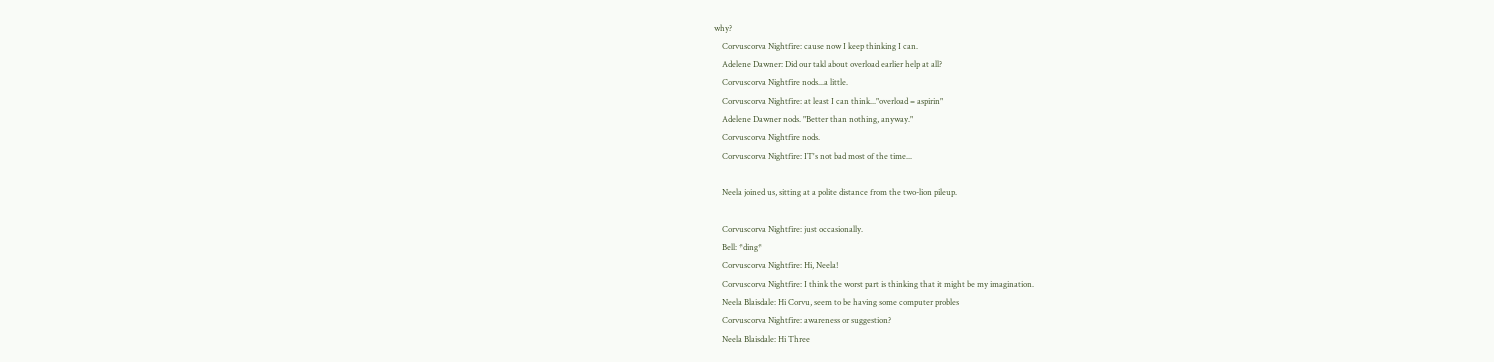why?
    Corvuscorva Nightfire: cause now I keep thinking I can.
    Adelene Dawner: Did our takl about overload earlier help at all?
    Corvuscorva Nightfire nods...a little.
    Corvuscorva Nightfire: at least I can think..."overload = aspirin"
    Adelene Dawner nods. "Better than nothing, anyway."
    Corvuscorva Nightfire nods.
    Corvuscorva Nightfire: IT's not bad most of the time...

    Neela joined us, sitting at a polite distance from the two-lion pileup.

    Corvuscorva Nightfire: just occasionally.
    Bell: *ding*
    Corvuscorva Nightfire: Hi, Neela!
    Corvuscorva Nightfire: I think the worst part is thinking that it might be my imagination.
    Neela Blaisdale: Hi Corvu, seem to be having some computer probles
    Corvuscorva Nightfire: awareness or suggestion?
    Neela Blaisdale: Hi Three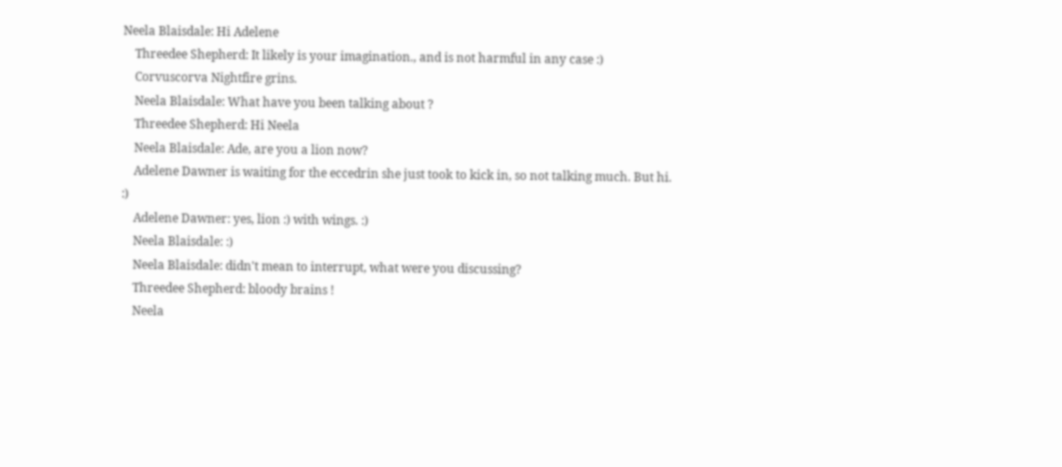Neela Blaisdale: Hi Adelene
    Threedee Shepherd: It likely is your imagination., and is not harmful in any case :)
    Corvuscorva Nightfire grins.
    Neela Blaisdale: What have you been talking about ?
    Threedee Shepherd: Hi Neela
    Neela Blaisdale: Ade, are you a lion now?
    Adelene Dawner is waiting for the eccedrin she just took to kick in, so not talking much. But hi. :)
    Adelene Dawner: yes, lion :) with wings. :)
    Neela Blaisdale: :)
    Neela Blaisdale: didn't mean to interrupt, what were you discussing?
    Threedee Shepherd: bloody brains !
    Neela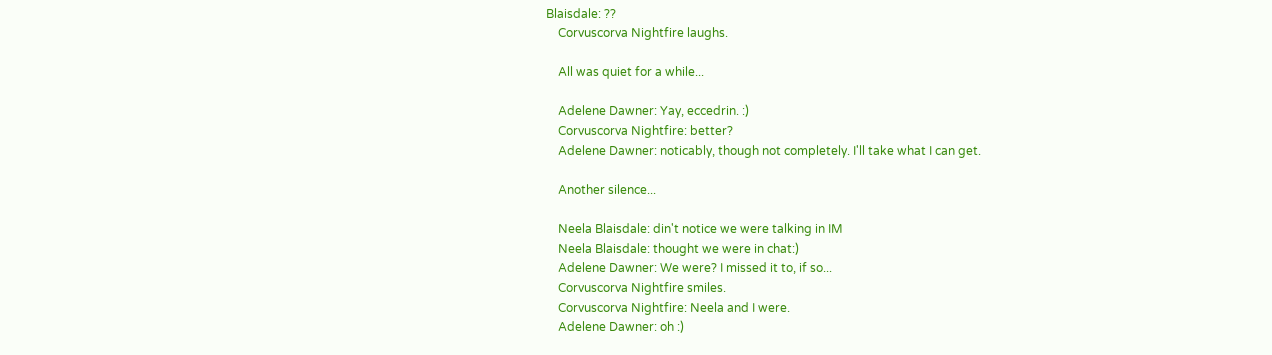Blaisdale: ??
    Corvuscorva Nightfire laughs.

    All was quiet for a while...

    Adelene Dawner: Yay, eccedrin. :)
    Corvuscorva Nightfire: better?
    Adelene Dawner: noticably, though not completely. I'll take what I can get.

    Another silence...

    Neela Blaisdale: din't notice we were talking in IM
    Neela Blaisdale: thought we were in chat:)
    Adelene Dawner: We were? I missed it to, if so...
    Corvuscorva Nightfire smiles.
    Corvuscorva Nightfire: Neela and I were.
    Adelene Dawner: oh :)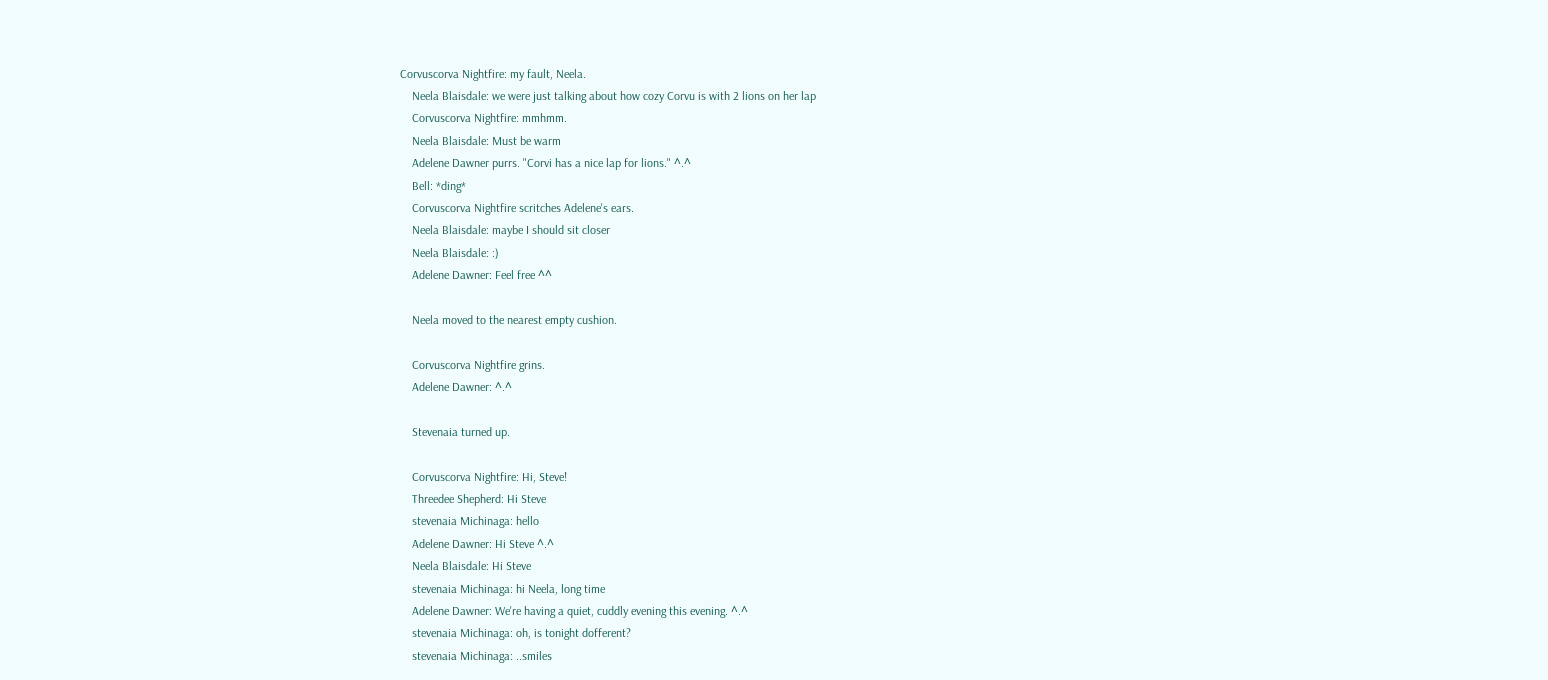Corvuscorva Nightfire: my fault, Neela.
    Neela Blaisdale: we were just talking about how cozy Corvu is with 2 lions on her lap
    Corvuscorva Nightfire: mmhmm.
    Neela Blaisdale: Must be warm
    Adelene Dawner purrs. "Corvi has a nice lap for lions." ^.^
    Bell: *ding*
    Corvuscorva Nightfire scritches Adelene's ears.
    Neela Blaisdale: maybe I should sit closer
    Neela Blaisdale: :)
    Adelene Dawner: Feel free ^^

    Neela moved to the nearest empty cushion.

    Corvuscorva Nightfire grins.
    Adelene Dawner: ^.^

    Stevenaia turned up.

    Corvuscorva Nightfire: Hi, Steve!
    Threedee Shepherd: Hi Steve
    stevenaia Michinaga: hello
    Adelene Dawner: Hi Steve ^.^
    Neela Blaisdale: Hi Steve
    stevenaia Michinaga: hi Neela, long time
    Adelene Dawner: We're having a quiet, cuddly evening this evening. ^.^
    stevenaia Michinaga: oh, is tonight dofferent?
    stevenaia Michinaga: ..smiles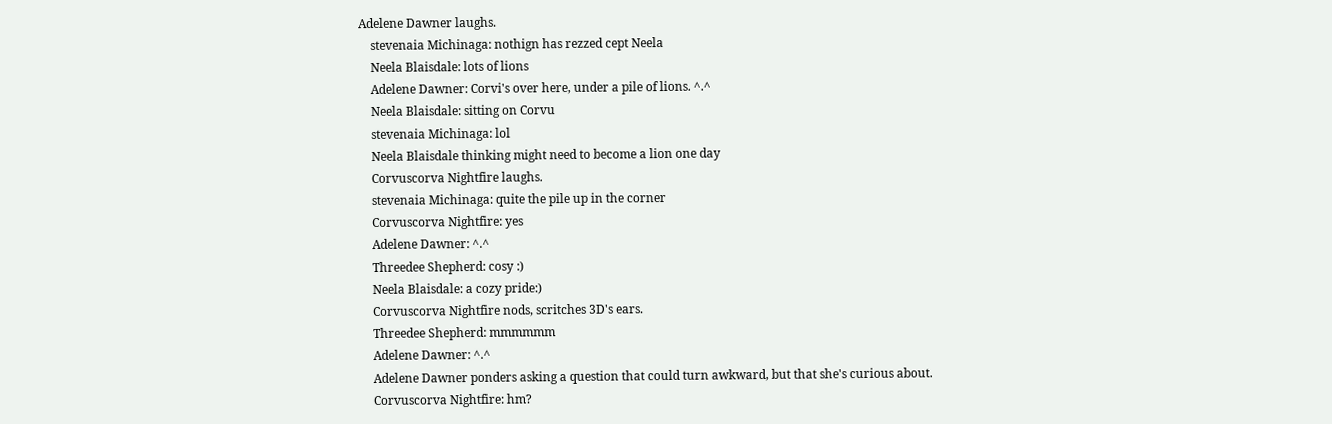Adelene Dawner laughs.
    stevenaia Michinaga: nothign has rezzed cept Neela
    Neela Blaisdale: lots of lions
    Adelene Dawner: Corvi's over here, under a pile of lions. ^.^
    Neela Blaisdale: sitting on Corvu
    stevenaia Michinaga: lol
    Neela Blaisdale thinking might need to become a lion one day
    Corvuscorva Nightfire laughs.
    stevenaia Michinaga: quite the pile up in the corner
    Corvuscorva Nightfire: yes
    Adelene Dawner: ^.^
    Threedee Shepherd: cosy :)
    Neela Blaisdale: a cozy pride:)
    Corvuscorva Nightfire nods, scritches 3D's ears.
    Threedee Shepherd: mmmmmm
    Adelene Dawner: ^.^
    Adelene Dawner ponders asking a question that could turn awkward, but that she's curious about.
    Corvuscorva Nightfire: hm?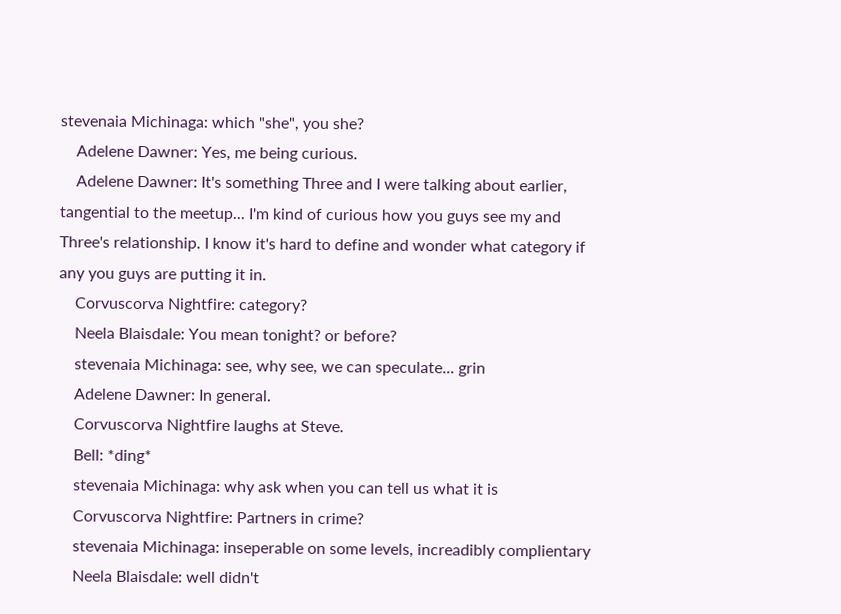stevenaia Michinaga: which "she", you she?
    Adelene Dawner: Yes, me being curious.
    Adelene Dawner: It's something Three and I were talking about earlier, tangential to the meetup... I'm kind of curious how you guys see my and Three's relationship. I know it's hard to define and wonder what category if any you guys are putting it in.
    Corvuscorva Nightfire: category?
    Neela Blaisdale: You mean tonight? or before?
    stevenaia Michinaga: see, why see, we can speculate... grin
    Adelene Dawner: In general.
    Corvuscorva Nightfire laughs at Steve.
    Bell: *ding*
    stevenaia Michinaga: why ask when you can tell us what it is
    Corvuscorva Nightfire: Partners in crime?
    stevenaia Michinaga: inseperable on some levels, increadibly complientary
    Neela Blaisdale: well didn't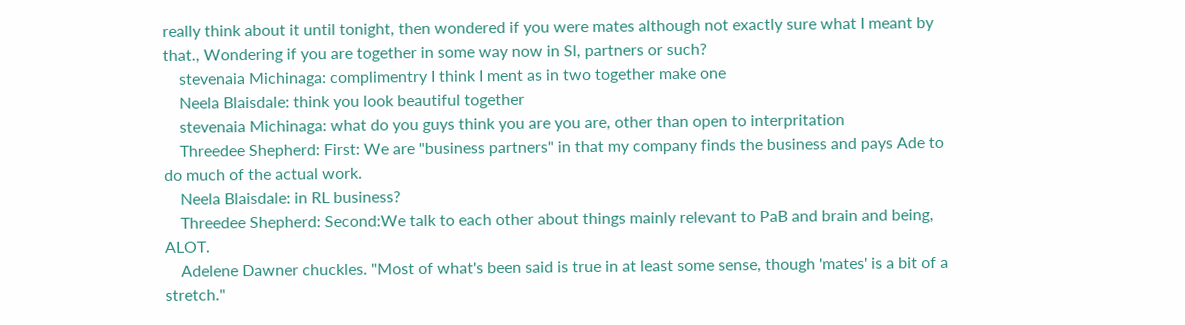really think about it until tonight, then wondered if you were mates although not exactly sure what I meant by that., Wondering if you are together in some way now in Sl, partners or such?
    stevenaia Michinaga: complimentry I think I ment as in two together make one
    Neela Blaisdale: think you look beautiful together
    stevenaia Michinaga: what do you guys think you are you are, other than open to interpritation
    Threedee Shepherd: First: We are "business partners" in that my company finds the business and pays Ade to do much of the actual work.
    Neela Blaisdale: in RL business?
    Threedee Shepherd: Second:We talk to each other about things mainly relevant to PaB and brain and being, ALOT.
    Adelene Dawner chuckles. "Most of what's been said is true in at least some sense, though 'mates' is a bit of a stretch."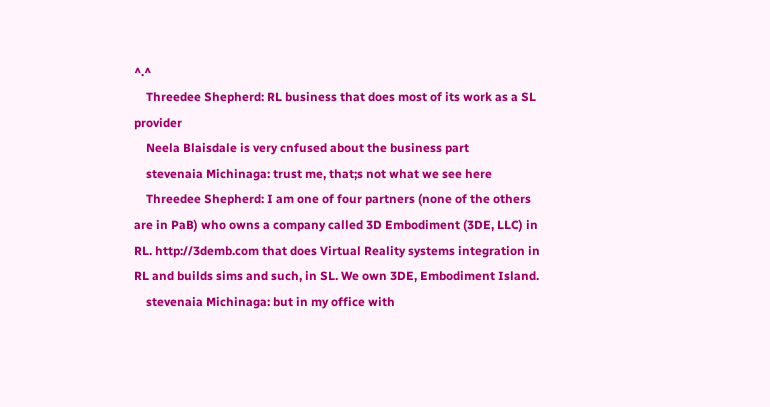^.^
    Threedee Shepherd: RL business that does most of its work as a SL provider
    Neela Blaisdale is very cnfused about the business part
    stevenaia Michinaga: trust me, that;s not what we see here
    Threedee Shepherd: I am one of four partners (none of the others are in PaB) who owns a company called 3D Embodiment (3DE, LLC) in RL. http://3demb.com that does Virtual Reality systems integration in RL and builds sims and such, in SL. We own 3DE, Embodiment Island.
    stevenaia Michinaga: but in my office with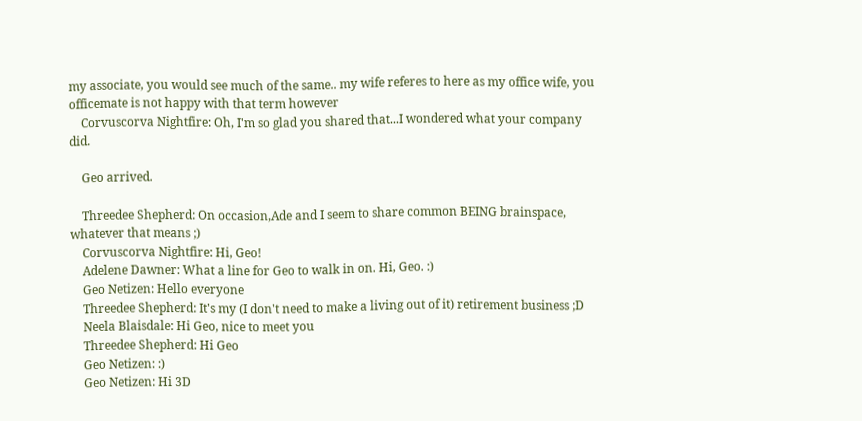my associate, you would see much of the same.. my wife referes to here as my office wife, you officemate is not happy with that term however
    Corvuscorva Nightfire: Oh, I'm so glad you shared that...I wondered what your company did.

    Geo arrived.

    Threedee Shepherd: On occasion,Ade and I seem to share common BEING brainspace, whatever that means ;)
    Corvuscorva Nightfire: Hi, Geo!
    Adelene Dawner: What a line for Geo to walk in on. Hi, Geo. :)
    Geo Netizen: Hello everyone
    Threedee Shepherd: It's my (I don't need to make a living out of it) retirement business ;D
    Neela Blaisdale: Hi Geo, nice to meet you
    Threedee Shepherd: Hi Geo
    Geo Netizen: :)
    Geo Netizen: Hi 3D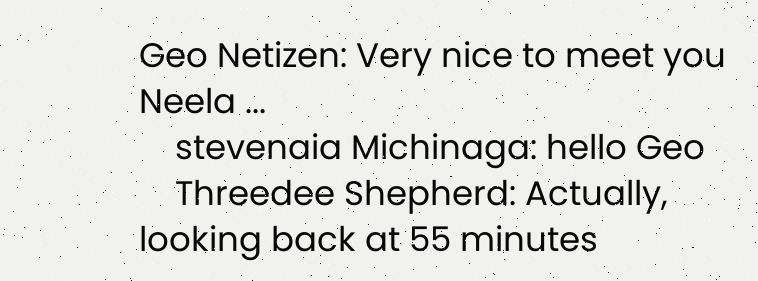Geo Netizen: Very nice to meet you Neela ...
    stevenaia Michinaga: hello Geo
    Threedee Shepherd: Actually, looking back at 55 minutes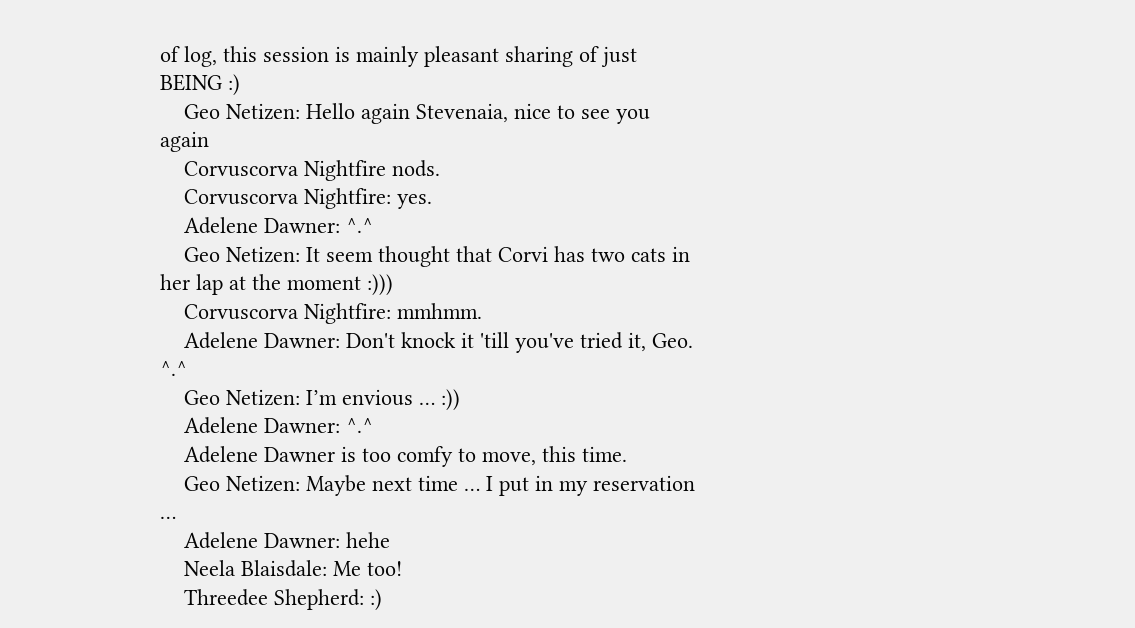of log, this session is mainly pleasant sharing of just BEING :)
    Geo Netizen: Hello again Stevenaia, nice to see you again
    Corvuscorva Nightfire nods.
    Corvuscorva Nightfire: yes.
    Adelene Dawner: ^.^
    Geo Netizen: It seem thought that Corvi has two cats in her lap at the moment :)))
    Corvuscorva Nightfire: mmhmm.
    Adelene Dawner: Don't knock it 'till you've tried it, Geo. ^.^
    Geo Netizen: I’m envious … :))
    Adelene Dawner: ^.^
    Adelene Dawner is too comfy to move, this time.
    Geo Netizen: Maybe next time … I put in my reservation …
    Adelene Dawner: hehe
    Neela Blaisdale: Me too!
    Threedee Shepherd: :)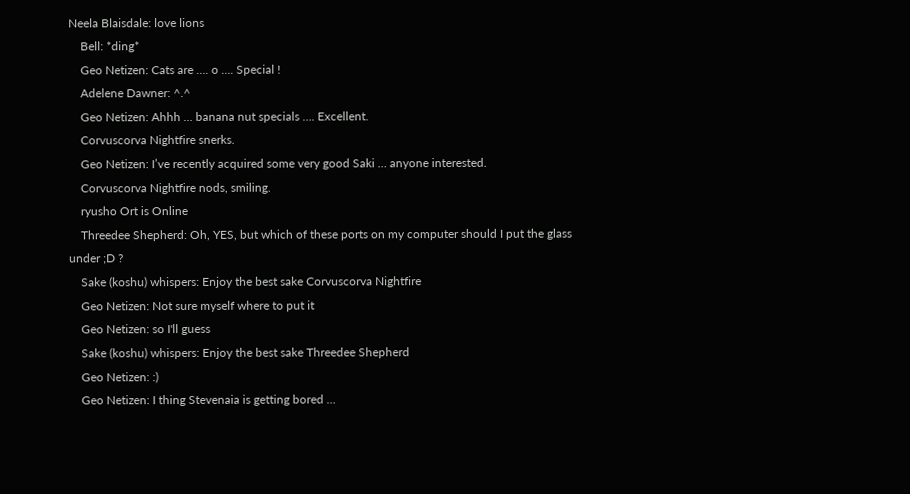Neela Blaisdale: love lions
    Bell: *ding*
    Geo Netizen: Cats are …. o …. Special !
    Adelene Dawner: ^.^
    Geo Netizen: Ahhh … banana nut specials …. Excellent.
    Corvuscorva Nightfire snerks.
    Geo Netizen: I’ve recently acquired some very good Saki … anyone interested.
    Corvuscorva Nightfire nods, smiling.
    ryusho Ort is Online
    Threedee Shepherd: Oh, YES, but which of these ports on my computer should I put the glass under ;D ?
    Sake (koshu) whispers: Enjoy the best sake Corvuscorva Nightfire
    Geo Netizen: Not sure myself where to put it
    Geo Netizen: so I'll guess
    Sake (koshu) whispers: Enjoy the best sake Threedee Shepherd
    Geo Netizen: :)
    Geo Netizen: I thing Stevenaia is getting bored …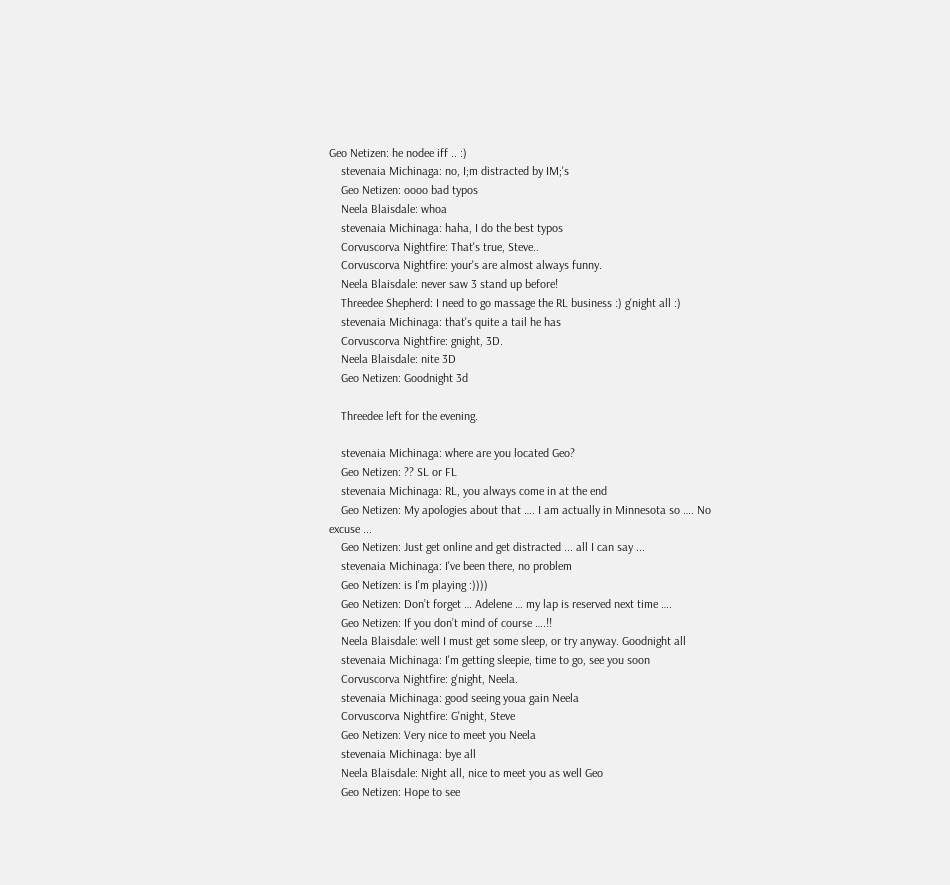Geo Netizen: he nodee iff .. :)
    stevenaia Michinaga: no, I;m distracted by IM;'s
    Geo Netizen: oooo bad typos
    Neela Blaisdale: whoa
    stevenaia Michinaga: haha, I do the best typos
    Corvuscorva Nightfire: That's true, Steve..
    Corvuscorva Nightfire: your's are almost always funny.
    Neela Blaisdale: never saw 3 stand up before!
    Threedee Shepherd: I need to go massage the RL business :) g'night all :)
    stevenaia Michinaga: that's quite a tail he has
    Corvuscorva Nightfire: gnight, 3D.
    Neela Blaisdale: nite 3D
    Geo Netizen: Goodnight 3d

    Threedee left for the evening.

    stevenaia Michinaga: where are you located Geo?
    Geo Netizen: ?? SL or FL
    stevenaia Michinaga: RL, you always come in at the end
    Geo Netizen: My apologies about that …. I am actually in Minnesota so …. No excuse ...
    Geo Netizen: Just get online and get distracted ... all I can say ...
    stevenaia Michinaga: I've been there, no problem
    Geo Netizen: is I'm playing :))))
    Geo Netizen: Don’t forget … Adelene … my lap is reserved next time ….
    Geo Netizen: If you don’t mind of course ….!!
    Neela Blaisdale: well I must get some sleep, or try anyway. Goodnight all
    stevenaia Michinaga: I'm getting sleepie, time to go, see you soon
    Corvuscorva Nightfire: g'night, Neela.
    stevenaia Michinaga: good seeing youa gain Neela
    Corvuscorva Nightfire: G'night, Steve
    Geo Netizen: Very nice to meet you Neela
    stevenaia Michinaga: bye all
    Neela Blaisdale: Night all, nice to meet you as well Geo
    Geo Netizen: Hope to see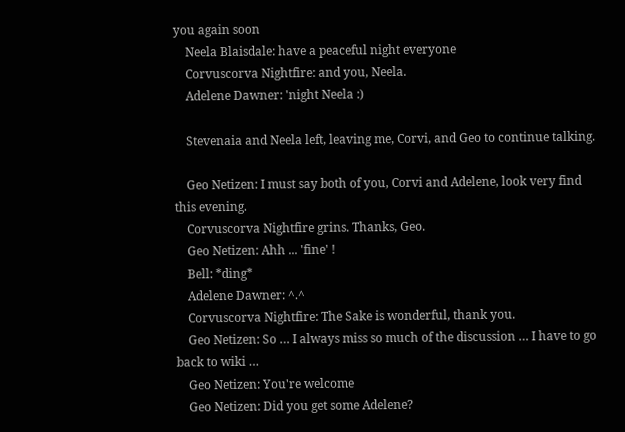you again soon
    Neela Blaisdale: have a peaceful night everyone
    Corvuscorva Nightfire: and you, Neela.
    Adelene Dawner: 'night Neela :)

    Stevenaia and Neela left, leaving me, Corvi, and Geo to continue talking.

    Geo Netizen: I must say both of you, Corvi and Adelene, look very find this evening.
    Corvuscorva Nightfire grins. Thanks, Geo.
    Geo Netizen: Ahh ... 'fine' !
    Bell: *ding*
    Adelene Dawner: ^.^
    Corvuscorva Nightfire: The Sake is wonderful, thank you.
    Geo Netizen: So … I always miss so much of the discussion … I have to go back to wiki …
    Geo Netizen: You're welcome
    Geo Netizen: Did you get some Adelene?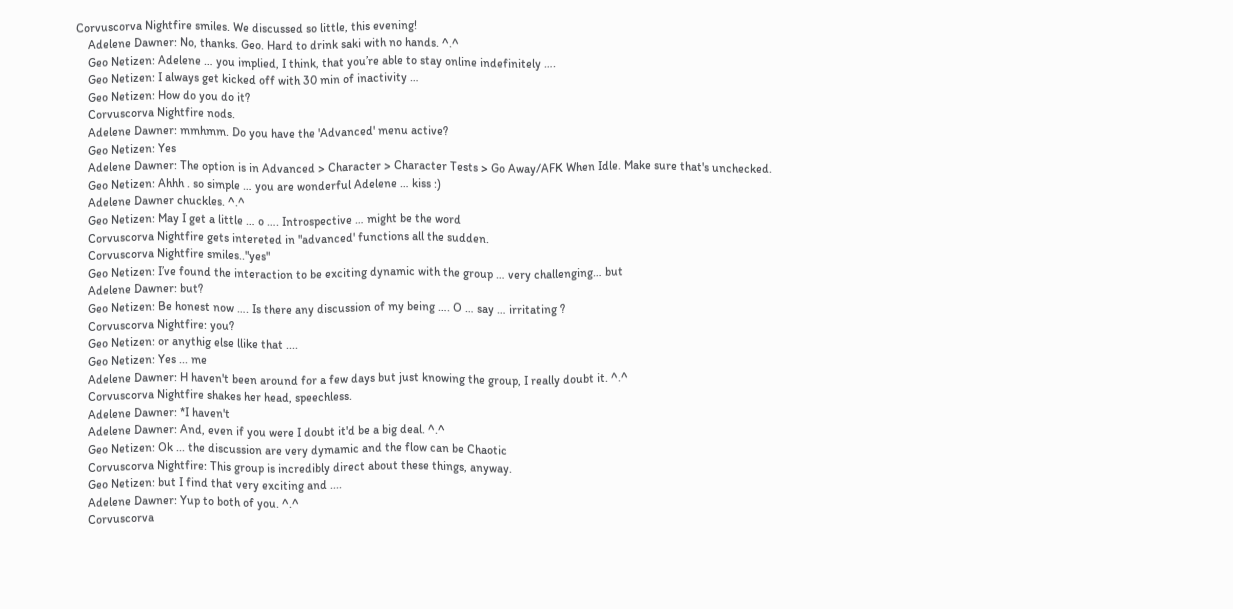Corvuscorva Nightfire smiles. We discussed so little, this evening!
    Adelene Dawner: No, thanks. Geo. Hard to drink saki with no hands. ^.^
    Geo Netizen: Adelene … you implied, I think, that you’re able to stay online indefinitely ….
    Geo Netizen: I always get kicked off with 30 min of inactivity …
    Geo Netizen: How do you do it?
    Corvuscorva Nightfire nods.
    Adelene Dawner: mmhmm. Do you have the 'Advanced' menu active?
    Geo Netizen: Yes
    Adelene Dawner: The option is in Advanced > Character > Character Tests > Go Away/AFK When Idle. Make sure that's unchecked.
    Geo Netizen: Ahhh . so simple … you are wonderful Adelene … kiss :)
    Adelene Dawner chuckles. ^.^
    Geo Netizen: May I get a little … o …. Introspective … might be the word
    Corvuscorva Nightfire gets intereted in "advanced' functions all the sudden.
    Corvuscorva Nightfire smiles.."yes"
    Geo Netizen: I’ve found the interaction to be exciting dynamic with the group … very challenging… but
    Adelene Dawner: but?
    Geo Netizen: Be honest now …. Is there any discussion of my being …. O … say … irritating ?
    Corvuscorva Nightfire: you?
    Geo Netizen: or anythig else llike that ....
    Geo Netizen: Yes ... me
    Adelene Dawner: H haven't been around for a few days but just knowing the group, I really doubt it. ^.^
    Corvuscorva Nightfire shakes her head, speechless.
    Adelene Dawner: *I haven't
    Adelene Dawner: And, even if you were I doubt it'd be a big deal. ^.^
    Geo Netizen: Ok ... the discussion are very dymamic and the flow can be Chaotic
    Corvuscorva Nightfire: This group is incredibly direct about these things, anyway.
    Geo Netizen: but I find that very exciting and ....
    Adelene Dawner: Yup to both of you. ^.^
    Corvuscorva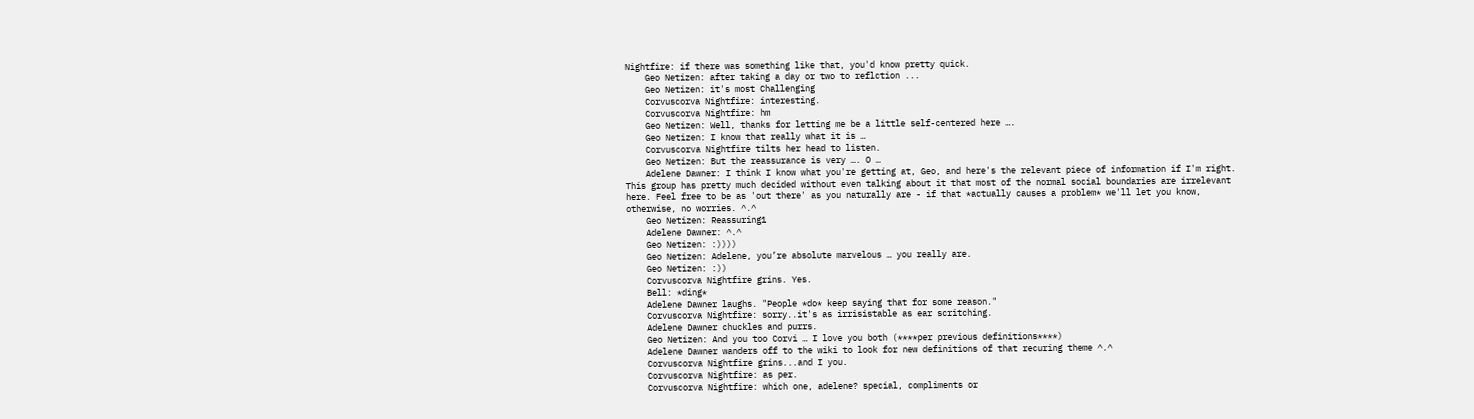Nightfire: if there was something like that, you'd know pretty quick.
    Geo Netizen: after taking a day or two to reflction ...
    Geo Netizen: it's most Challenging
    Corvuscorva Nightfire: interesting.
    Corvuscorva Nightfire: hm
    Geo Netizen: Well, thanks for letting me be a little self-centered here ….
    Geo Netizen: I know that really what it is …
    Corvuscorva Nightfire tilts her head to listen.
    Geo Netizen: But the reassurance is very …. O …
    Adelene Dawner: I think I know what you're getting at, Geo, and here's the relevant piece of information if I'm right. This group has pretty much decided without even talking about it that most of the normal social boundaries are irrelevant here. Feel free to be as 'out there' as you naturally are - if that *actually causes a problem* we'll let you know, otherwise, no worries. ^.^
    Geo Netizen: Reassuring1
    Adelene Dawner: ^.^
    Geo Netizen: :))))
    Geo Netizen: Adelene, you’re absolute marvelous … you really are.
    Geo Netizen: :))
    Corvuscorva Nightfire grins. Yes.
    Bell: *ding*
    Adelene Dawner laughs. "People *do* keep saying that for some reason."
    Corvuscorva Nightfire: sorry..it's as irrisistable as ear scritching.
    Adelene Dawner chuckles and purrs.
    Geo Netizen: And you too Corvi … I love you both (****per previous definitions****)
    Adelene Dawner wanders off to the wiki to look for new definitions of that recuring theme ^.^
    Corvuscorva Nightfire grins...and I you.
    Corvuscorva Nightfire: as per.
    Corvuscorva Nightfire: which one, adelene? special, compliments or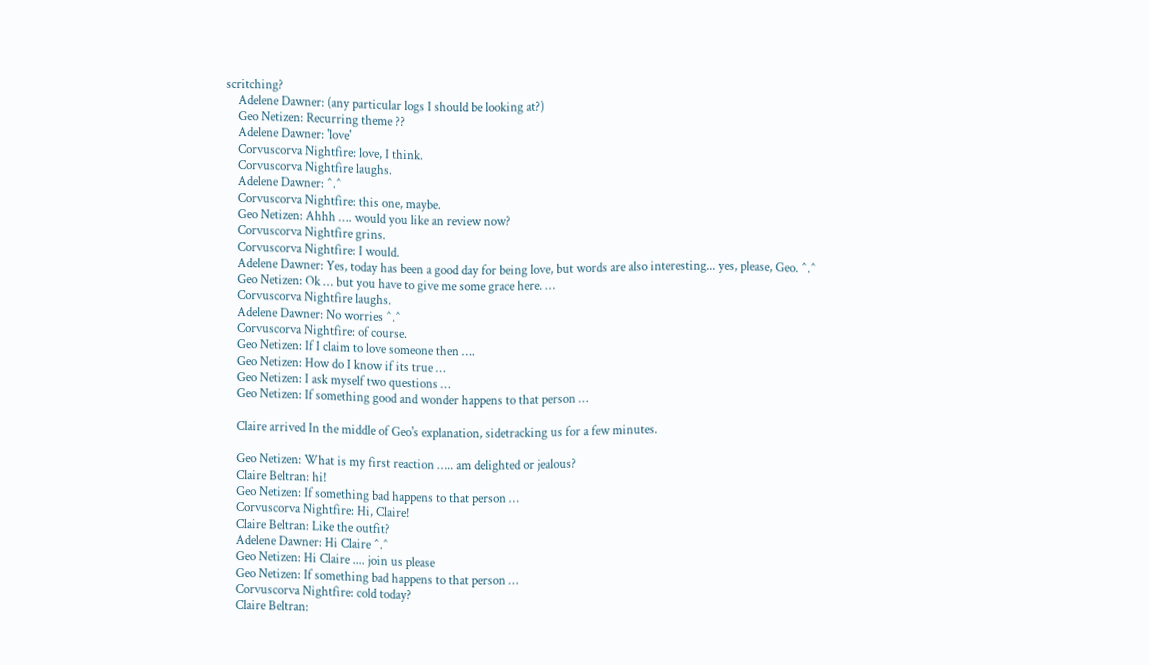scritching?
    Adelene Dawner: (any particular logs I should be looking at?)
    Geo Netizen: Recurring theme ??
    Adelene Dawner: 'love'
    Corvuscorva Nightfire: love, I think.
    Corvuscorva Nightfire laughs.
    Adelene Dawner: ^.^
    Corvuscorva Nightfire: this one, maybe.
    Geo Netizen: Ahhh …. would you like an review now?
    Corvuscorva Nightfire grins.
    Corvuscorva Nightfire: I would.
    Adelene Dawner: Yes, today has been a good day for being love, but words are also interesting... yes, please, Geo. ^.^
    Geo Netizen: Ok … but you have to give me some grace here. …
    Corvuscorva Nightfire laughs.
    Adelene Dawner: No worries ^.^
    Corvuscorva Nightfire: of course.
    Geo Netizen: If I claim to love someone then ….
    Geo Netizen: How do I know if its true …
    Geo Netizen: I ask myself two questions …
    Geo Netizen: If something good and wonder happens to that person …

    Claire arrived In the middle of Geo's explanation, sidetracking us for a few minutes.

    Geo Netizen: What is my first reaction ….. am delighted or jealous?
    Claire Beltran: hi!
    Geo Netizen: If something bad happens to that person …
    Corvuscorva Nightfire: Hi, Claire!
    Claire Beltran: Like the outfit?
    Adelene Dawner: Hi Claire ^.^
    Geo Netizen: Hi Claire .... join us please
    Geo Netizen: If something bad happens to that person …
    Corvuscorva Nightfire: cold today?
    Claire Beltran: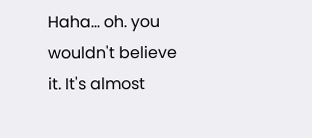Haha... oh. you wouldn't believe it. It's almost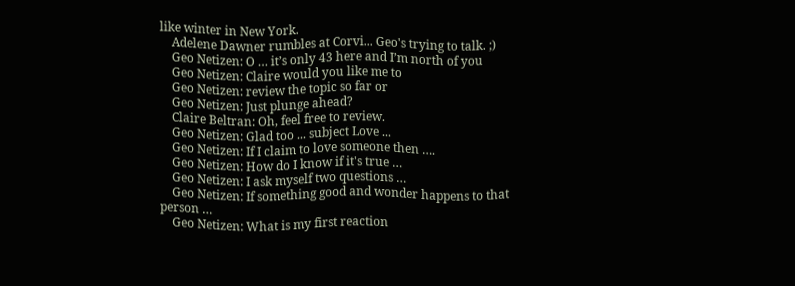like winter in New York.
    Adelene Dawner rumbles at Corvi... Geo's trying to talk. ;)
    Geo Netizen: O … it’s only 43 here and I’m north of you
    Geo Netizen: Claire would you like me to
    Geo Netizen: review the topic so far or
    Geo Netizen: Just plunge ahead?
    Claire Beltran: Oh, feel free to review.
    Geo Netizen: Glad too ... subject Love ...
    Geo Netizen: If I claim to love someone then ….
    Geo Netizen: How do I know if it's true …
    Geo Netizen: I ask myself two questions …
    Geo Netizen: If something good and wonder happens to that person …
    Geo Netizen: What is my first reaction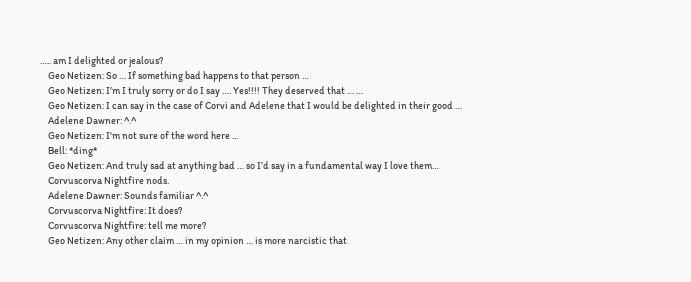….. am I delighted or jealous?
    Geo Netizen: So … If something bad happens to that person …
    Geo Netizen: I’m I truly sorry or do I say …. Yes!!!! They deserved that … …
    Geo Netizen: I can say in the case of Corvi and Adelene that I would be delighted in their good …
    Adelene Dawner: ^.^
    Geo Netizen: I'm not sure of the word here ...
    Bell: *ding*
    Geo Netizen: And truly sad at anything bad … so I’d say in a fundamental way I love them…
    Corvuscorva Nightfire nods.
    Adelene Dawner: Sounds familiar ^.^
    Corvuscorva Nightfire: It does?
    Corvuscorva Nightfire: tell me more?
    Geo Netizen: Any other claim … in my opinion … is more narcistic that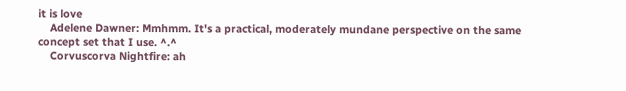it is love
    Adelene Dawner: Mmhmm. It's a practical, moderately mundane perspective on the same concept set that I use. ^.^
    Corvuscorva Nightfire: ah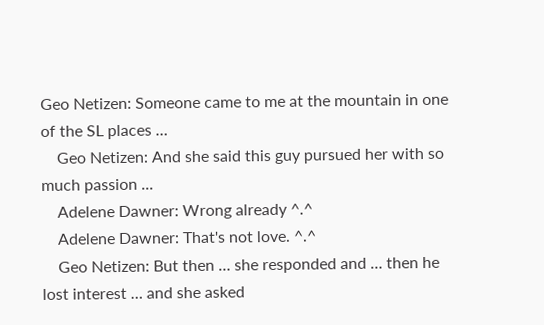Geo Netizen: Someone came to me at the mountain in one of the SL places …
    Geo Netizen: And she said this guy pursued her with so much passion ...
    Adelene Dawner: Wrong already ^.^
    Adelene Dawner: That's not love. ^.^
    Geo Netizen: But then … she responded and … then he lost interest … and she asked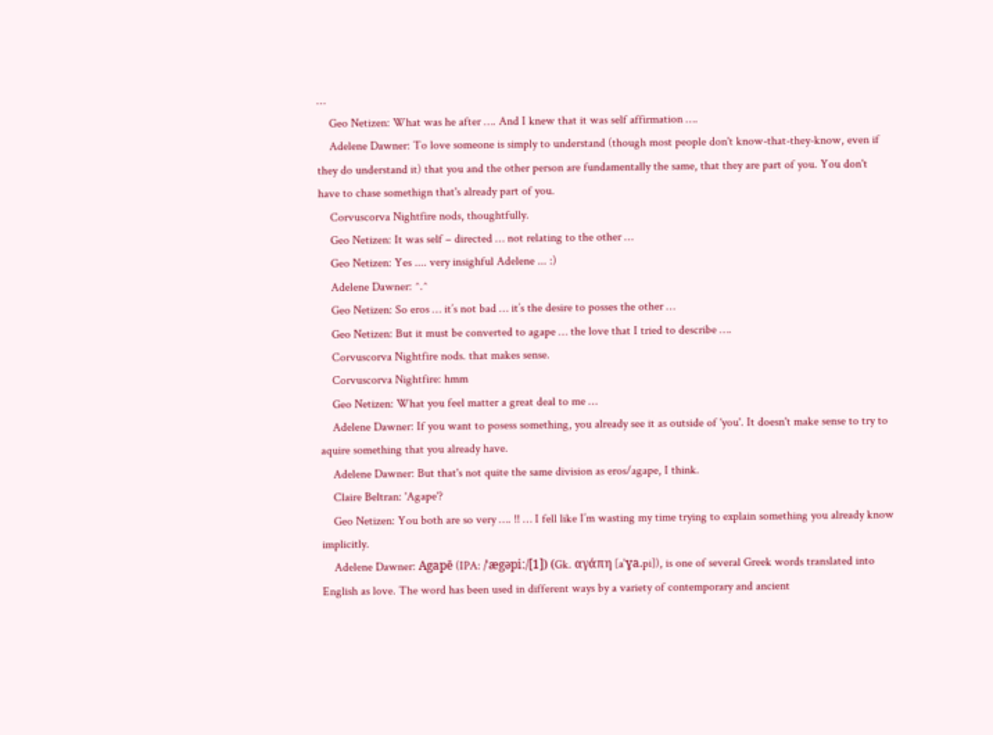…
    Geo Netizen: What was he after …. And I knew that it was self affirmation ….
    Adelene Dawner: To love someone is simply to understand (though most people don't know-that-they-know, even if they do understand it) that you and the other person are fundamentally the same, that they are part of you. You don't have to chase somethign that's already part of you.
    Corvuscorva Nightfire nods, thoughtfully.
    Geo Netizen: It was self – directed … not relating to the other …
    Geo Netizen: Yes .... very insighful Adelene ... :)
    Adelene Dawner: ^.^
    Geo Netizen: So eros … it’s not bad … it’s the desire to posses the other …
    Geo Netizen: But it must be converted to agape … the love that I tried to describe ….
    Corvuscorva Nightfire nods. that makes sense.
    Corvuscorva Nightfire: hmm
    Geo Netizen: What you feel matter a great deal to me …
    Adelene Dawner: If you want to posess something, you already see it as outside of 'you'. It doesn't make sense to try to aquire something that you already have.
    Adelene Dawner: But that's not quite the same division as eros/agape, I think.
    Claire Beltran: 'Agape'?
    Geo Netizen: You both are so very …. !! … I fell like I’m wasting my time trying to explain something you already know implicitly.
    Adelene Dawner: Agapē (IPA: /ˈægəpiː/[1]) (Gk. αγάπη [aˈɣa.pi]), is one of several Greek words translated into English as love. The word has been used in different ways by a variety of contemporary and ancient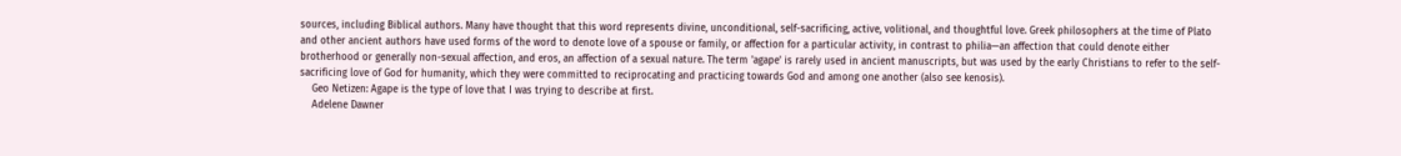sources, including Biblical authors. Many have thought that this word represents divine, unconditional, self-sacrificing, active, volitional, and thoughtful love. Greek philosophers at the time of Plato and other ancient authors have used forms of the word to denote love of a spouse or family, or affection for a particular activity, in contrast to philia—an affection that could denote either brotherhood or generally non-sexual affection, and eros, an affection of a sexual nature. The term 'agape' is rarely used in ancient manuscripts, but was used by the early Christians to refer to the self-sacrificing love of God for humanity, which they were committed to reciprocating and practicing towards God and among one another (also see kenosis).
    Geo Netizen: Agape is the type of love that I was trying to describe at first.
    Adelene Dawner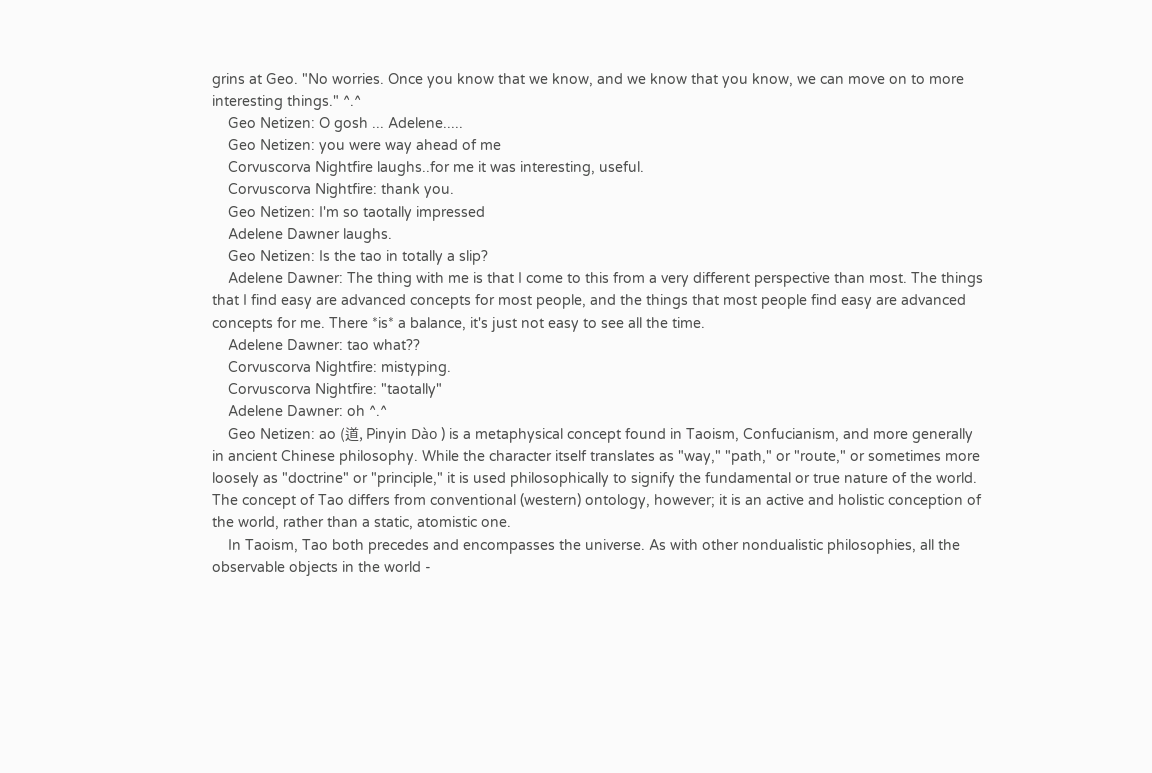grins at Geo. "No worries. Once you know that we know, and we know that you know, we can move on to more interesting things." ^.^
    Geo Netizen: O gosh ... Adelene.....
    Geo Netizen: you were way ahead of me
    Corvuscorva Nightfire laughs..for me it was interesting, useful.
    Corvuscorva Nightfire: thank you.
    Geo Netizen: I'm so taotally impressed
    Adelene Dawner laughs.
    Geo Netizen: Is the tao in totally a slip?
    Adelene Dawner: The thing with me is that I come to this from a very different perspective than most. The things that I find easy are advanced concepts for most people, and the things that most people find easy are advanced concepts for me. There *is* a balance, it's just not easy to see all the time.
    Adelene Dawner: tao what??
    Corvuscorva Nightfire: mistyping.
    Corvuscorva Nightfire: "taotally"
    Adelene Dawner: oh ^.^
    Geo Netizen: ao (道, Pinyin Dào ) is a metaphysical concept found in Taoism, Confucianism, and more generally in ancient Chinese philosophy. While the character itself translates as "way," "path," or "route," or sometimes more loosely as "doctrine" or "principle," it is used philosophically to signify the fundamental or true nature of the world. The concept of Tao differs from conventional (western) ontology, however; it is an active and holistic conception of the world, rather than a static, atomistic one.
    In Taoism, Tao both precedes and encompasses the universe. As with other nondualistic philosophies, all the observable objects in the world -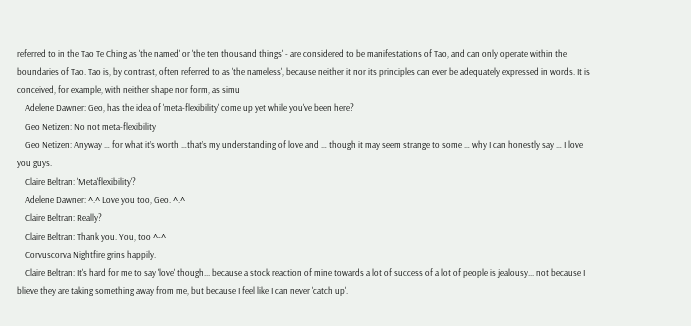referred to in the Tao Te Ching as 'the named' or 'the ten thousand things' - are considered to be manifestations of Tao, and can only operate within the boundaries of Tao. Tao is, by contrast, often referred to as 'the nameless', because neither it nor its principles can ever be adequately expressed in words. It is conceived, for example, with neither shape nor form, as simu
    Adelene Dawner: Geo, has the idea of 'meta-flexibility' come up yet while you've been here?
    Geo Netizen: No not meta-flexibility
    Geo Netizen: Anyway … for what it’s worth …that’s my understanding of love and … though it may seem strange to some … why I can honestly say … I love you guys.
    Claire Beltran: 'Meta'flexibility'?
    Adelene Dawner: ^.^ Love you too, Geo. ^.^
    Claire Beltran: Really?
    Claire Beltran: Thank you. You, too ^-^
    Corvuscorva Nightfire grins happily.
    Claire Beltran: It's hard for me to say 'love' though... because a stock reaction of mine towards a lot of success of a lot of people is jealousy... not because I blieve they are taking something away from me, but because I feel like I can never 'catch up'.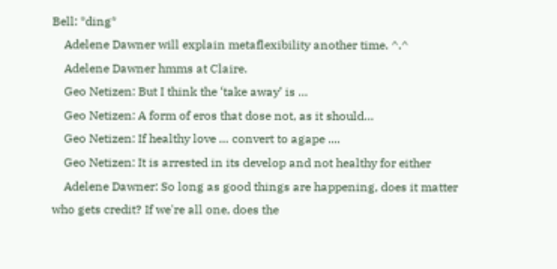Bell: *ding*
    Adelene Dawner will explain metaflexibility another time. ^.^
    Adelene Dawner hmms at Claire.
    Geo Netizen: But I think the ‘take away’ is …
    Geo Netizen: A form of eros that dose not, as it should…
    Geo Netizen: If healthy love … convert to agape ....
    Geo Netizen: It is arrested in its develop and not healthy for either
    Adelene Dawner: So long as good things are happening, does it matter who gets credit? If we're all one, does the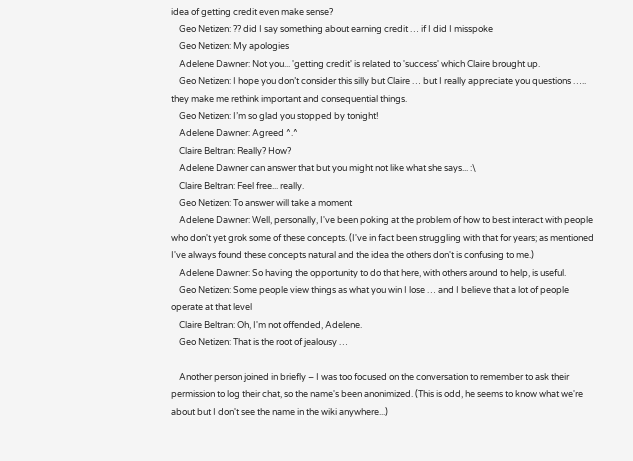idea of getting credit even make sense?
    Geo Netizen: ?? did I say something about earning credit … if I did I misspoke
    Geo Netizen: My apologies
    Adelene Dawner: Not you... 'getting credit' is related to 'success' which Claire brought up.
    Geo Netizen: I hope you don’t consider this silly but Claire … but I really appreciate you questions ….. they make me rethink important and consequential things.
    Geo Netizen: I’m so glad you stopped by tonight!
    Adelene Dawner: Agreed ^.^
    Claire Beltran: Really? How?
    Adelene Dawner can answer that but you might not like what she says... :\
    Claire Beltran: Feel free... really.
    Geo Netizen: To answer will take a moment
    Adelene Dawner: Well, personally, I've been poking at the problem of how to best interact with people who don't yet grok some of these concepts. (I've in fact been struggling with that for years; as mentioned I've always found these concepts natural and the idea the others don't is confusing to me.)
    Adelene Dawner: So having the opportunity to do that here, with others around to help, is useful.
    Geo Netizen: Some people view things as what you win I lose … and I believe that a lot of people operate at that level
    Claire Beltran: Oh, I'm not offended, Adelene.
    Geo Netizen: That is the root of jealousy …

    Another person joined in briefly – I was too focused on the conversation to remember to ask their permission to log their chat, so the name's been anonimized. (This is odd, he seems to know what we're about but I don't see the name in the wiki anywhere...)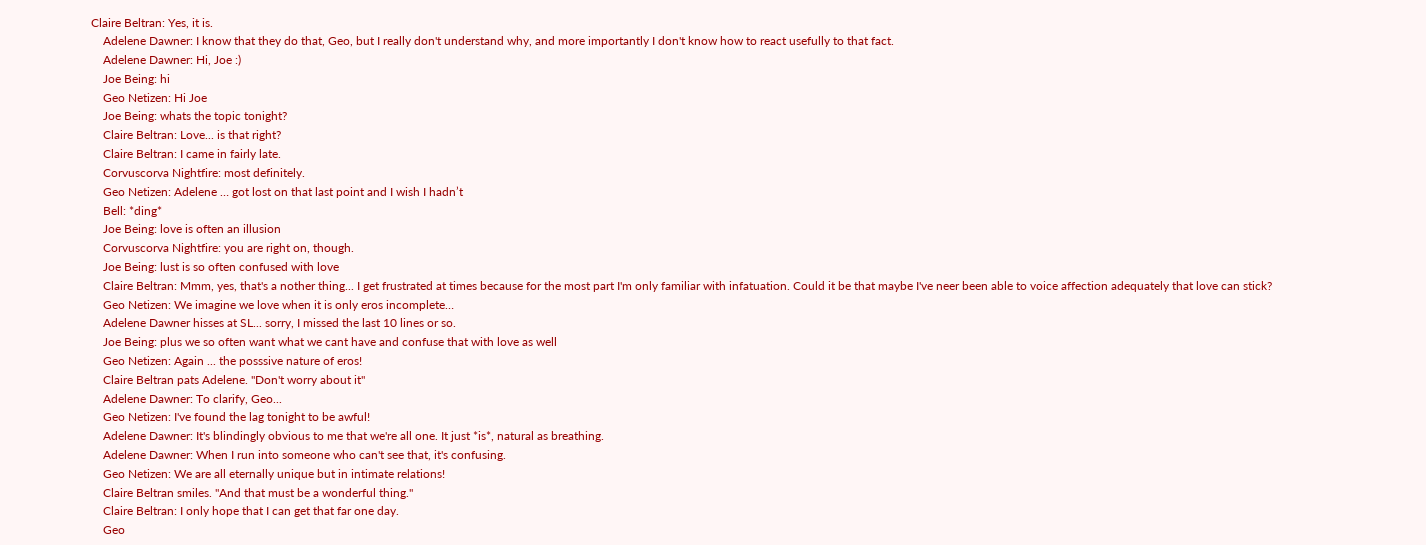Claire Beltran: Yes, it is.
    Adelene Dawner: I know that they do that, Geo, but I really don't understand why, and more importantly I don't know how to react usefully to that fact.
    Adelene Dawner: Hi, Joe :)
    Joe Being: hi
    Geo Netizen: Hi Joe
    Joe Being: whats the topic tonight?
    Claire Beltran: Love... is that right?
    Claire Beltran: I came in fairly late.
    Corvuscorva Nightfire: most definitely.
    Geo Netizen: Adelene … got lost on that last point and I wish I hadn’t
    Bell: *ding*
    Joe Being: love is often an illusion
    Corvuscorva Nightfire: you are right on, though.
    Joe Being: lust is so often confused with love
    Claire Beltran: Mmm, yes, that's a nother thing... I get frustrated at times because for the most part I'm only familiar with infatuation. Could it be that maybe I've neer been able to voice affection adequately that love can stick?
    Geo Netizen: We imagine we love when it is only eros incomplete…
    Adelene Dawner hisses at SL... sorry, I missed the last 10 lines or so.
    Joe Being: plus we so often want what we cant have and confuse that with love as well
    Geo Netizen: Again ... the posssive nature of eros!
    Claire Beltran pats Adelene. "Don't worry about it"
    Adelene Dawner: To clarify, Geo...
    Geo Netizen: I've found the lag tonight to be awful!
    Adelene Dawner: It's blindingly obvious to me that we're all one. It just *is*, natural as breathing.
    Adelene Dawner: When I run into someone who can't see that, it's confusing.
    Geo Netizen: We are all eternally unique but in intimate relations!
    Claire Beltran smiles. "And that must be a wonderful thing."
    Claire Beltran: I only hope that I can get that far one day.
    Geo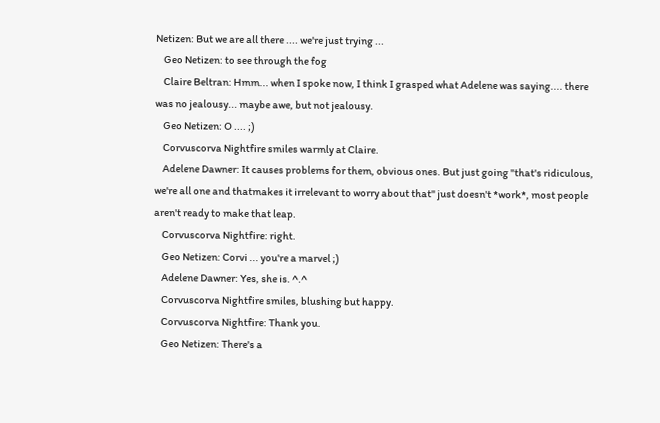Netizen: But we are all there .... we're just trying ...
    Geo Netizen: to see through the fog
    Claire Beltran: Hmm... when I spoke now, I think I grasped what Adelene was saying.... there was no jealousy... maybe awe, but not jealousy.
    Geo Netizen: O .... ;)
    Corvuscorva Nightfire smiles warmly at Claire.
    Adelene Dawner: It causes problems for them, obvious ones. But just going "that's ridiculous, we're all one and thatmakes it irrelevant to worry about that" just doesn't *work*, most people aren't ready to make that leap.
    Corvuscorva Nightfire: right.
    Geo Netizen: Corvi ... you're a marvel ;)
    Adelene Dawner: Yes, she is. ^.^
    Corvuscorva Nightfire smiles, blushing but happy.
    Corvuscorva Nightfire: Thank you.
    Geo Netizen: There's a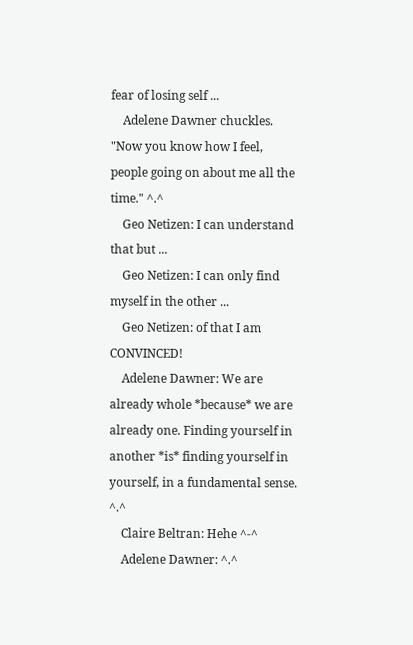fear of losing self ...
    Adelene Dawner chuckles. "Now you know how I feel, people going on about me all the time." ^.^
    Geo Netizen: I can understand that but ...
    Geo Netizen: I can only find myself in the other ...
    Geo Netizen: of that I am CONVINCED!
    Adelene Dawner: We are already whole *because* we are already one. Finding yourself in another *is* finding yourself in yourself, in a fundamental sense. ^.^
    Claire Beltran: Hehe ^-^
    Adelene Dawner: ^.^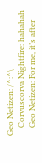Geo Netizen: /^:^\
    Corvuscorva Nightfire: hahahah
    Geo Netizen: For me, it’s after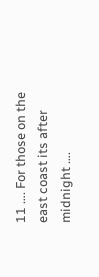11 …. For those on the east coast its after midnight ….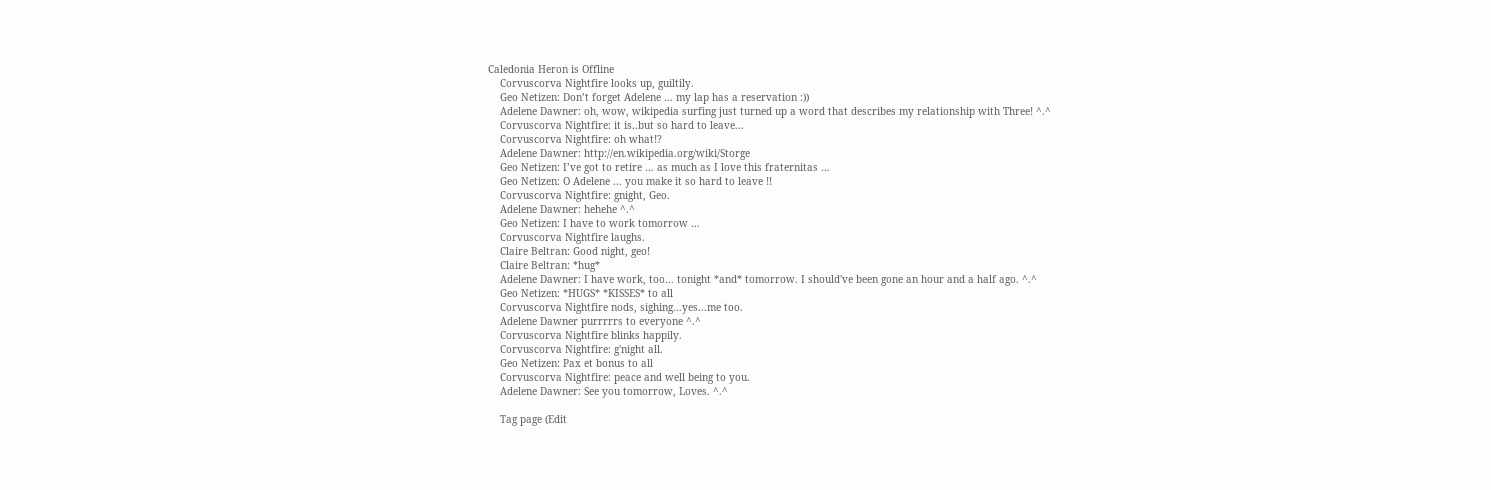Caledonia Heron is Offline
    Corvuscorva Nightfire looks up, guiltily.
    Geo Netizen: Don’t forget Adelene … my lap has a reservation :))
    Adelene Dawner: oh, wow, wikipedia surfing just turned up a word that describes my relationship with Three! ^.^
    Corvuscorva Nightfire: it is..but so hard to leave...
    Corvuscorva Nightfire: oh what!?
    Adelene Dawner: http://en.wikipedia.org/wiki/Storge
    Geo Netizen: I’ve got to retire … as much as I love this fraternitas …
    Geo Netizen: O Adelene ... you make it so hard to leave !!
    Corvuscorva Nightfire: gnight, Geo.
    Adelene Dawner: hehehe ^.^
    Geo Netizen: I have to work tomorrow …
    Corvuscorva Nightfire laughs.
    Claire Beltran: Good night, geo!
    Claire Beltran: *hug*
    Adelene Dawner: I have work, too... tonight *and* tomorrow. I should've been gone an hour and a half ago. ^.^
    Geo Netizen: *HUGS* *KISSES* to all
    Corvuscorva Nightfire nods, sighing...yes...me too.
    Adelene Dawner purrrrrs to everyone ^.^
    Corvuscorva Nightfire blinks happily.
    Corvuscorva Nightfire: g'night all.
    Geo Netizen: Pax et bonus to all
    Corvuscorva Nightfire: peace and well being to you.
    Adelene Dawner: See you tomorrow, Loves. ^.^

    Tag page (Edit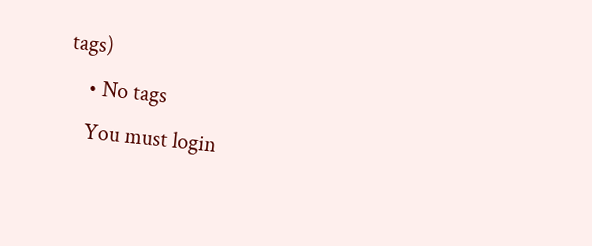tags)
    • No tags
    You must login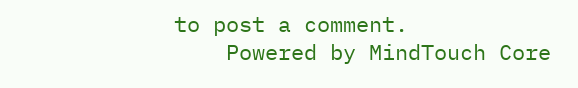to post a comment.
    Powered by MindTouch Core